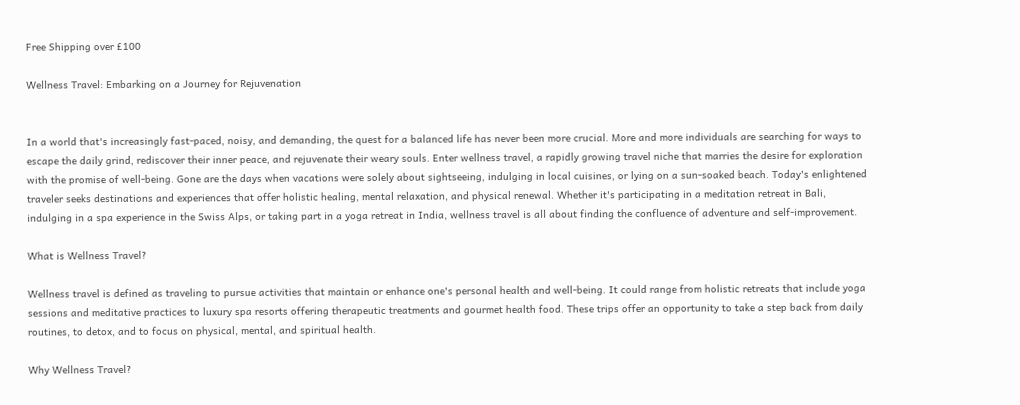Free Shipping over £100

Wellness Travel: Embarking on a Journey for Rejuvenation


In a world that's increasingly fast-paced, noisy, and demanding, the quest for a balanced life has never been more crucial. More and more individuals are searching for ways to escape the daily grind, rediscover their inner peace, and rejuvenate their weary souls. Enter wellness travel, a rapidly growing travel niche that marries the desire for exploration with the promise of well-being. Gone are the days when vacations were solely about sightseeing, indulging in local cuisines, or lying on a sun-soaked beach. Today's enlightened traveler seeks destinations and experiences that offer holistic healing, mental relaxation, and physical renewal. Whether it's participating in a meditation retreat in Bali, indulging in a spa experience in the Swiss Alps, or taking part in a yoga retreat in India, wellness travel is all about finding the confluence of adventure and self-improvement.

What is Wellness Travel?

Wellness travel is defined as traveling to pursue activities that maintain or enhance one's personal health and well-being. It could range from holistic retreats that include yoga sessions and meditative practices to luxury spa resorts offering therapeutic treatments and gourmet health food. These trips offer an opportunity to take a step back from daily routines, to detox, and to focus on physical, mental, and spiritual health.

Why Wellness Travel?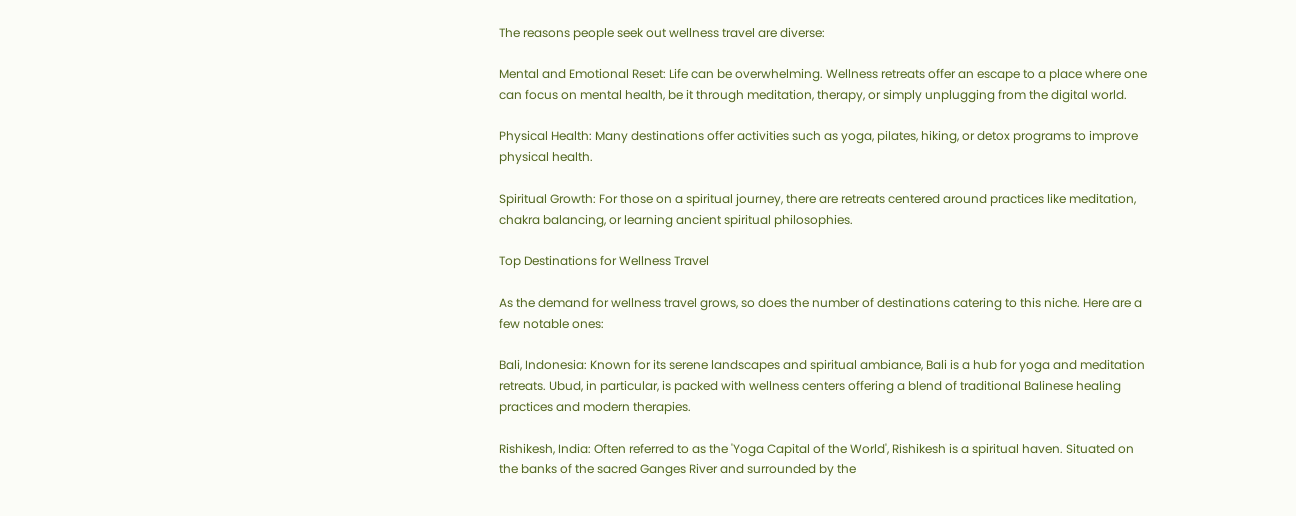The reasons people seek out wellness travel are diverse:

Mental and Emotional Reset: Life can be overwhelming. Wellness retreats offer an escape to a place where one can focus on mental health, be it through meditation, therapy, or simply unplugging from the digital world.

Physical Health: Many destinations offer activities such as yoga, pilates, hiking, or detox programs to improve physical health.

Spiritual Growth: For those on a spiritual journey, there are retreats centered around practices like meditation, chakra balancing, or learning ancient spiritual philosophies.

Top Destinations for Wellness Travel

As the demand for wellness travel grows, so does the number of destinations catering to this niche. Here are a few notable ones:

Bali, Indonesia: Known for its serene landscapes and spiritual ambiance, Bali is a hub for yoga and meditation retreats. Ubud, in particular, is packed with wellness centers offering a blend of traditional Balinese healing practices and modern therapies.

Rishikesh, India: Often referred to as the 'Yoga Capital of the World', Rishikesh is a spiritual haven. Situated on the banks of the sacred Ganges River and surrounded by the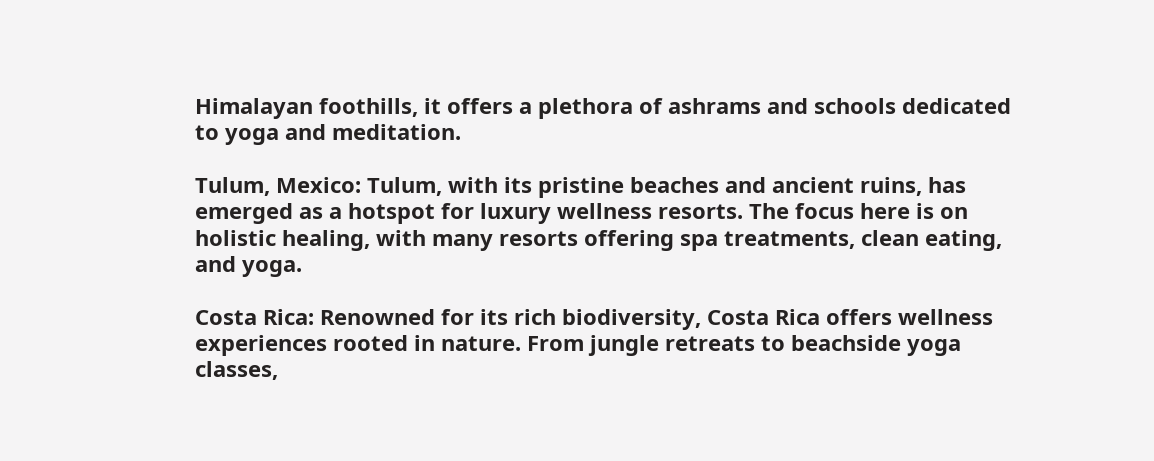Himalayan foothills, it offers a plethora of ashrams and schools dedicated to yoga and meditation.

Tulum, Mexico: Tulum, with its pristine beaches and ancient ruins, has emerged as a hotspot for luxury wellness resorts. The focus here is on holistic healing, with many resorts offering spa treatments, clean eating, and yoga.

Costa Rica: Renowned for its rich biodiversity, Costa Rica offers wellness experiences rooted in nature. From jungle retreats to beachside yoga classes,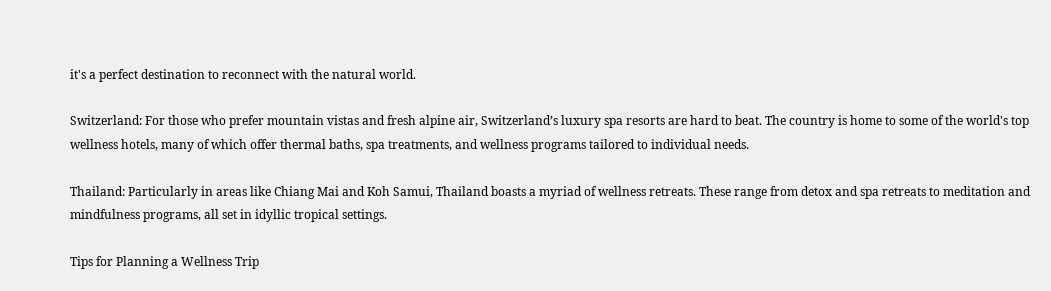it's a perfect destination to reconnect with the natural world.

Switzerland: For those who prefer mountain vistas and fresh alpine air, Switzerland’s luxury spa resorts are hard to beat. The country is home to some of the world's top wellness hotels, many of which offer thermal baths, spa treatments, and wellness programs tailored to individual needs.

Thailand: Particularly in areas like Chiang Mai and Koh Samui, Thailand boasts a myriad of wellness retreats. These range from detox and spa retreats to meditation and mindfulness programs, all set in idyllic tropical settings.

Tips for Planning a Wellness Trip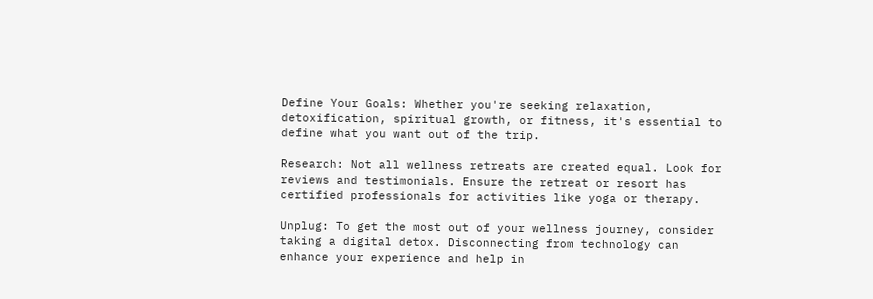Define Your Goals: Whether you're seeking relaxation, detoxification, spiritual growth, or fitness, it's essential to define what you want out of the trip.

Research: Not all wellness retreats are created equal. Look for reviews and testimonials. Ensure the retreat or resort has certified professionals for activities like yoga or therapy.

Unplug: To get the most out of your wellness journey, consider taking a digital detox. Disconnecting from technology can enhance your experience and help in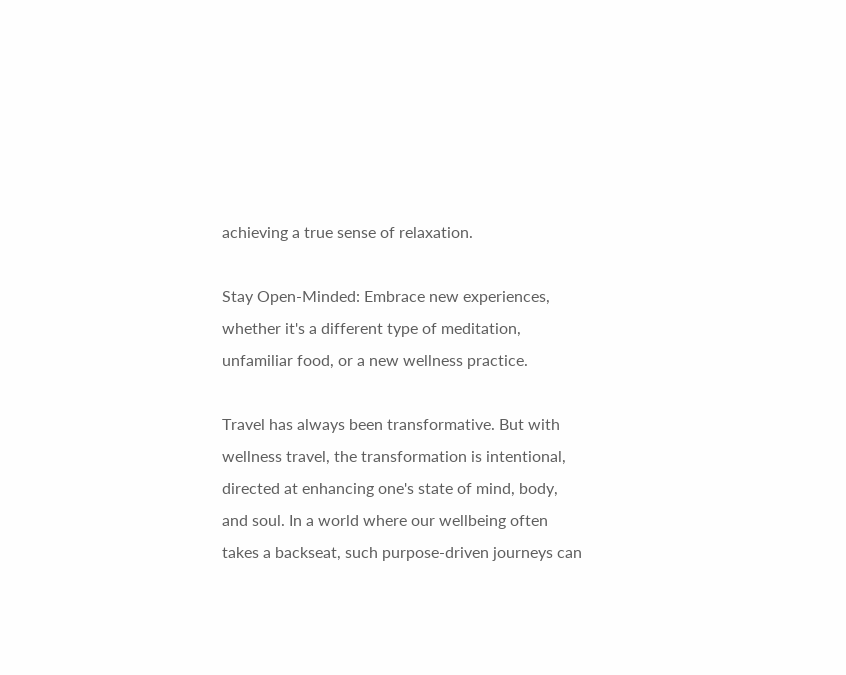achieving a true sense of relaxation.

Stay Open-Minded: Embrace new experiences, whether it's a different type of meditation, unfamiliar food, or a new wellness practice.

Travel has always been transformative. But with wellness travel, the transformation is intentional, directed at enhancing one's state of mind, body, and soul. In a world where our wellbeing often takes a backseat, such purpose-driven journeys can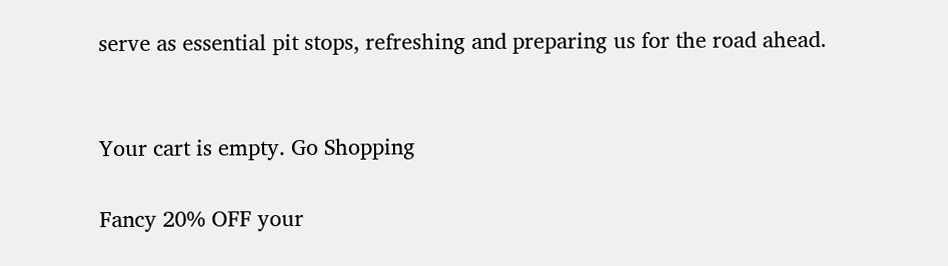serve as essential pit stops, refreshing and preparing us for the road ahead.


Your cart is empty. Go Shopping

Fancy 20% OFF your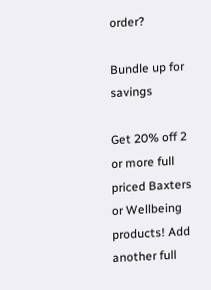order?

Bundle up for savings

Get 20% off 2 or more full priced Baxters or Wellbeing products! Add another full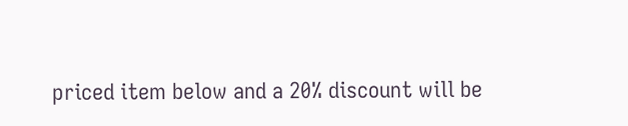priced item below and a 20% discount will be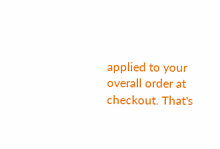applied to your overall order at checkout. That's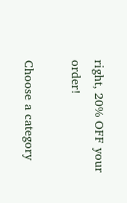right, 20% OFF your order!

Choose a category